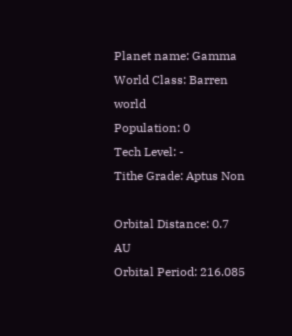Planet name: Gamma
World Class: Barren world
Population: 0
Tech Level: -
Tithe Grade: Aptus Non

Orbital Distance: 0.7 AU
Orbital Period: 216.085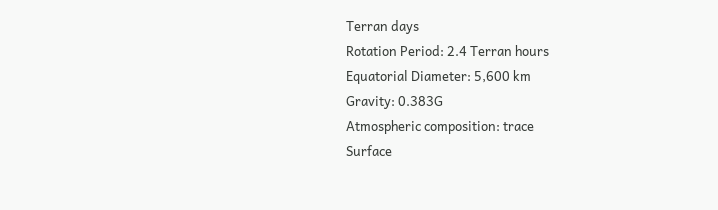Terran days
Rotation Period: 2.4 Terran hours
Equatorial Diameter: 5,600 km
Gravity: 0.383G
Atmospheric composition: trace
Surface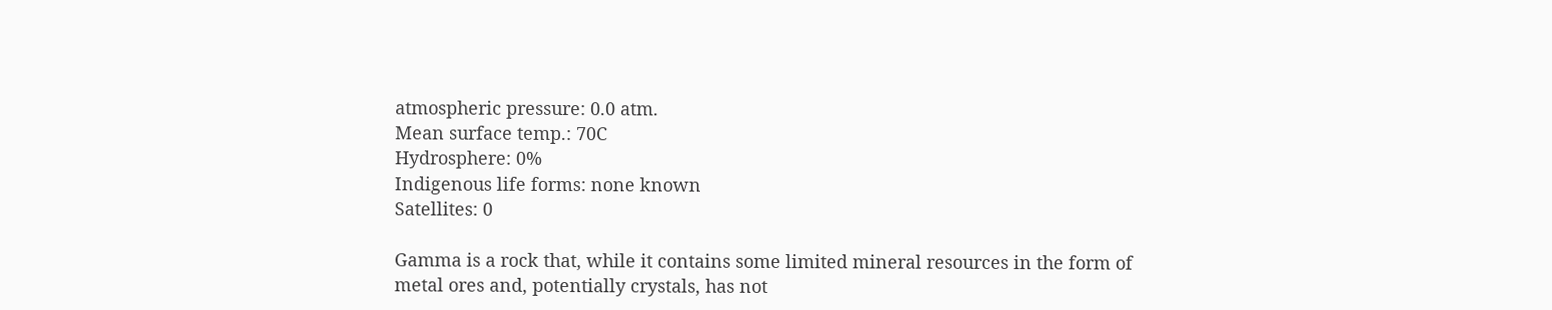atmospheric pressure: 0.0 atm.
Mean surface temp.: 70C
Hydrosphere: 0%
Indigenous life forms: none known
Satellites: 0

Gamma is a rock that, while it contains some limited mineral resources in the form of metal ores and, potentially crystals, has not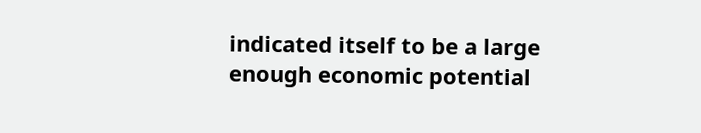indicated itself to be a large enough economic potential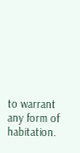to warrant any form of habitation.